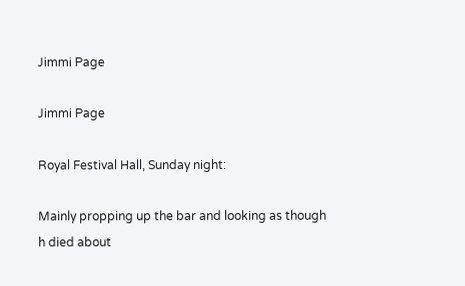Jimmi Page

Jimmi Page

Royal Festival Hall, Sunday night:

Mainly propping up the bar and looking as though h died about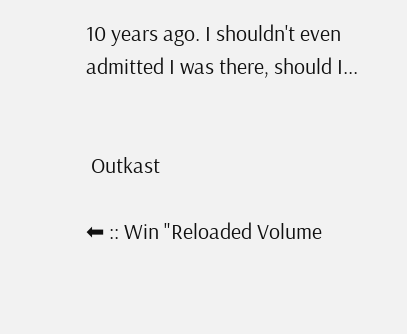10 years ago. I shouldn't even admitted I was there, should I...


 Outkast

⬅ :: Win "Reloaded Volume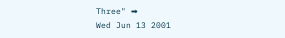Three" ➡
Wed Jun 13 2001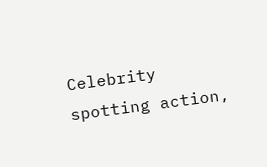Celebrity spotting action,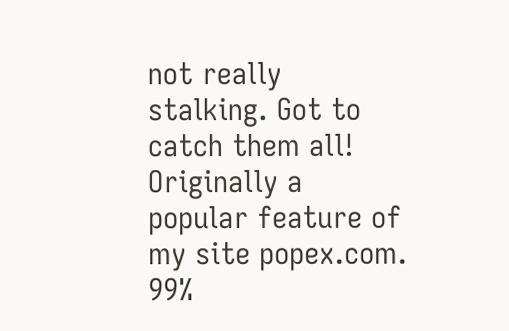not really stalking. Got to catch them all! Originally a popular feature of my site popex.com. 99%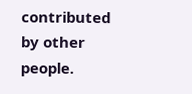contributed by other people.